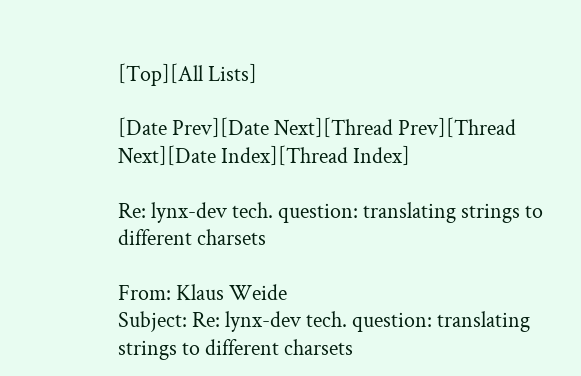[Top][All Lists]

[Date Prev][Date Next][Thread Prev][Thread Next][Date Index][Thread Index]

Re: lynx-dev tech. question: translating strings to different charsets

From: Klaus Weide
Subject: Re: lynx-dev tech. question: translating strings to different charsets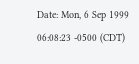Date: Mon, 6 Sep 1999 06:08:23 -0500 (CDT)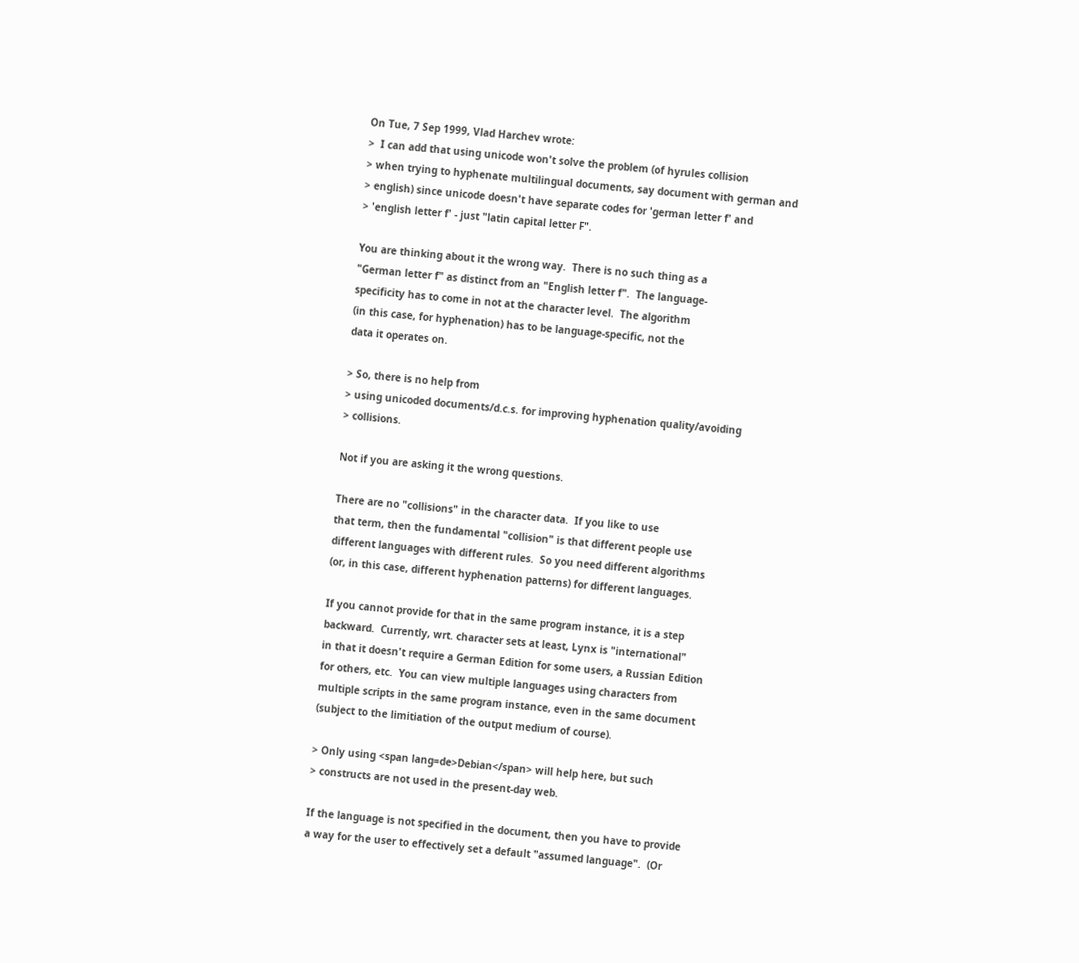On Tue, 7 Sep 1999, Vlad Harchev wrote:
>  I can add that using unicode won't solve the problem (of hyrules collision
> when trying to hyphenate multilingual documents, say document with german and
> english) since unicode doesn't have separate codes for 'german letter f' and
> 'english letter f' - just "latin capital letter F".

You are thinking about it the wrong way.  There is no such thing as a
"German letter f" as distinct from an "English letter f".  The language-
specificity has to come in not at the character level.  The algorithm
(in this case, for hyphenation) has to be language-specific, not the
data it operates on.

> So, there is no help from
> using unicoded documents/d.c.s. for improving hyphenation quality/avoiding
> collisions.

Not if you are asking it the wrong questions.

There are no "collisions" in the character data.  If you like to use
that term, then the fundamental "collision" is that different people use
different languages with different rules.  So you need different algorithms
(or, in this case, different hyphenation patterns) for different languages.

If you cannot provide for that in the same program instance, it is a step
backward.  Currently, wrt. character sets at least, Lynx is "international"
in that it doesn't require a German Edition for some users, a Russian Edition
for others, etc.  You can view multiple languages using characters from
multiple scripts in the same program instance, even in the same document
(subject to the limitiation of the output medium of course).

> Only using <span lang=de>Debian</span> will help here, but such
> constructs are not used in the present-day web.

If the language is not specified in the document, then you have to provide
a way for the user to effectively set a default "assumed language".  (Or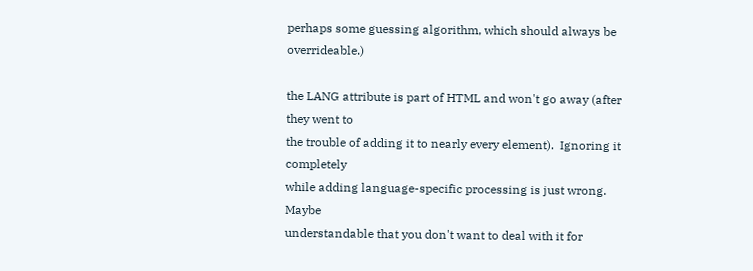perhaps some guessing algorithm, which should always be overrideable.)

the LANG attribute is part of HTML and won't go away (after they went to
the trouble of adding it to nearly every element).  Ignoring it completely
while adding language-specific processing is just wrong.  Maybe
understandable that you don't want to deal with it for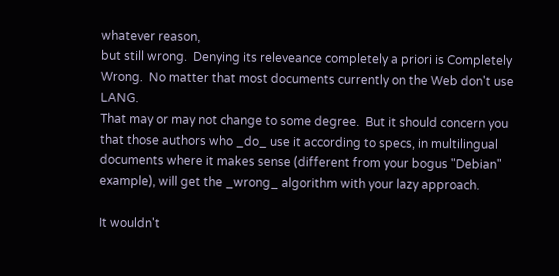whatever reason,
but still wrong.  Denying its releveance completely a priori is Completely
Wrong.  No matter that most documents currently on the Web don't use LANG.
That may or may not change to some degree.  But it should concern you
that those authors who _do_ use it according to specs, in multilingual
documents where it makes sense (different from your bogus "Debian"
example), will get the _wrong_ algorithm with your lazy approach.

It wouldn't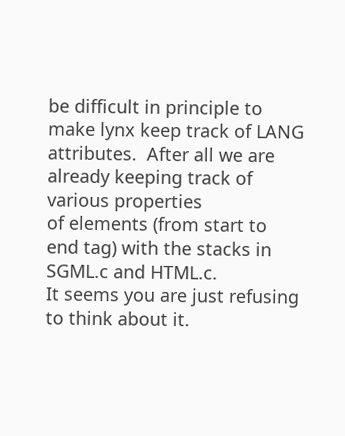be difficult in principle to make lynx keep track of LANG
attributes.  After all we are already keeping track of various properties
of elements (from start to end tag) with the stacks in SGML.c and HTML.c.
It seems you are just refusing to think about it.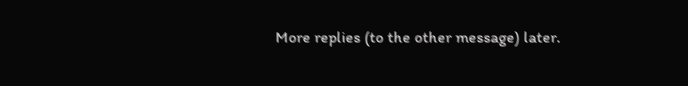More replies (to the other message) later.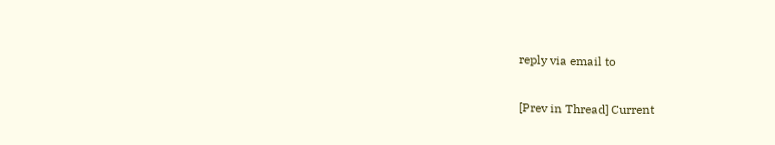reply via email to

[Prev in Thread] Current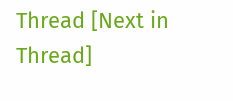Thread [Next in Thread]